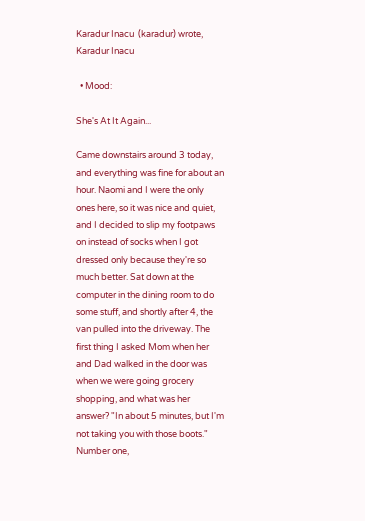Karadur Inacu  (karadur) wrote,
Karadur Inacu

  • Mood:

She's At It Again...

Came downstairs around 3 today, and everything was fine for about an hour. Naomi and I were the only ones here, so it was nice and quiet, and I decided to slip my footpaws on instead of socks when I got dressed only because they're so much better. Sat down at the computer in the dining room to do some stuff, and shortly after 4, the van pulled into the driveway. The first thing I asked Mom when her and Dad walked in the door was when we were going grocery shopping, and what was her answer? "In about 5 minutes, but I'm not taking you with those boots." Number one,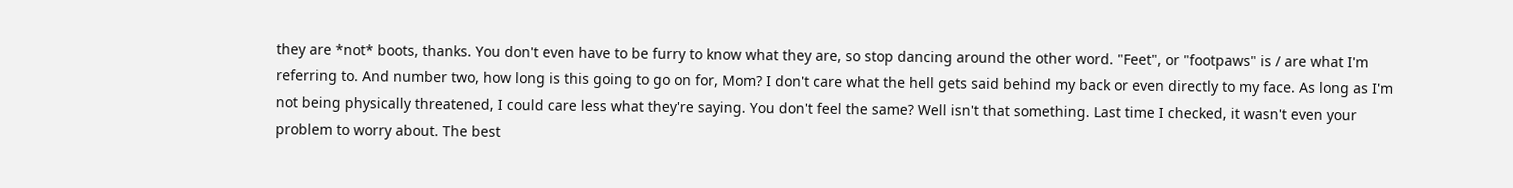they are *not* boots, thanks. You don't even have to be furry to know what they are, so stop dancing around the other word. "Feet", or "footpaws" is / are what I'm referring to. And number two, how long is this going to go on for, Mom? I don't care what the hell gets said behind my back or even directly to my face. As long as I'm not being physically threatened, I could care less what they're saying. You don't feel the same? Well isn't that something. Last time I checked, it wasn't even your problem to worry about. The best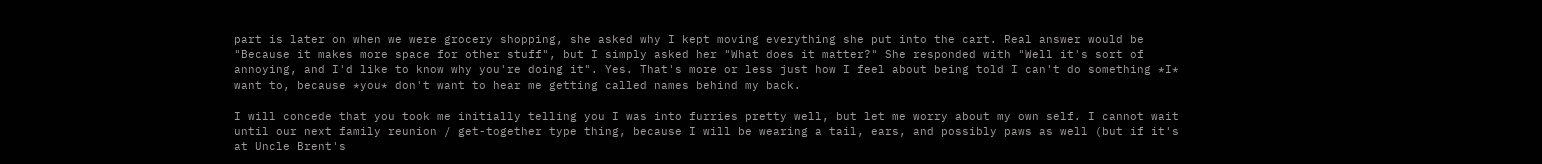part is later on when we were grocery shopping, she asked why I kept moving everything she put into the cart. Real answer would be "Because it makes more space for other stuff", but I simply asked her "What does it matter?" She responded with "Well it's sort of annoying, and I'd like to know why you're doing it". Yes. That's more or less just how I feel about being told I can't do something *I* want to, because *you* don't want to hear me getting called names behind my back.

I will concede that you took me initially telling you I was into furries pretty well, but let me worry about my own self. I cannot wait until our next family reunion / get-together type thing, because I will be wearing a tail, ears, and possibly paws as well (but if it's at Uncle Brent's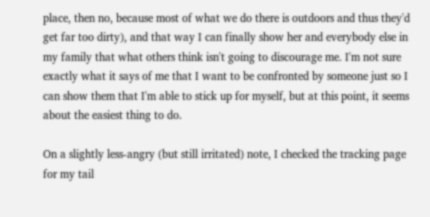place, then no, because most of what we do there is outdoors and thus they'd get far too dirty), and that way I can finally show her and everybody else in my family that what others think isn't going to discourage me. I'm not sure exactly what it says of me that I want to be confronted by someone just so I can show them that I'm able to stick up for myself, but at this point, it seems about the easiest thing to do.

On a slightly less-angry (but still irritated) note, I checked the tracking page for my tail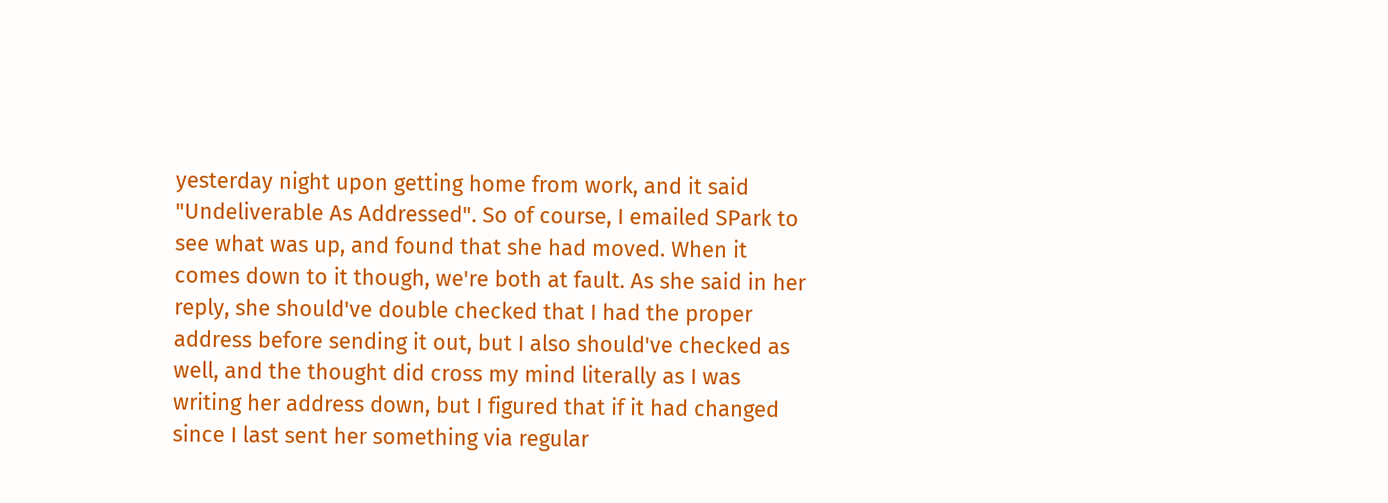yesterday night upon getting home from work, and it said "Undeliverable As Addressed". So of course, I emailed SPark to see what was up, and found that she had moved. When it comes down to it though, we're both at fault. As she said in her reply, she should've double checked that I had the proper address before sending it out, but I also should've checked as well, and the thought did cross my mind literally as I was writing her address down, but I figured that if it had changed since I last sent her something via regular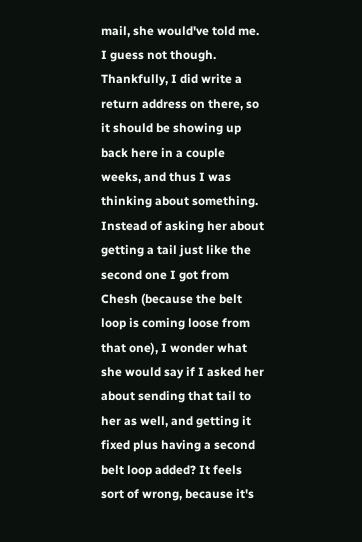mail, she would've told me. I guess not though. Thankfully, I did write a return address on there, so it should be showing up back here in a couple weeks, and thus I was thinking about something. Instead of asking her about getting a tail just like the second one I got from Chesh (because the belt loop is coming loose from that one), I wonder what she would say if I asked her about sending that tail to her as well, and getting it fixed plus having a second belt loop added? It feels sort of wrong, because it's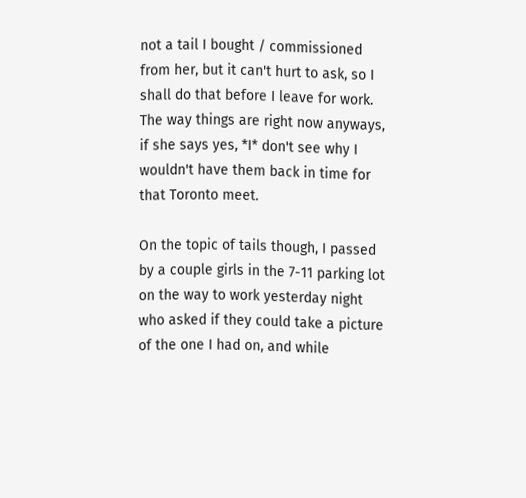not a tail I bought / commissioned from her, but it can't hurt to ask, so I shall do that before I leave for work. The way things are right now anyways, if she says yes, *I* don't see why I wouldn't have them back in time for that Toronto meet.

On the topic of tails though, I passed by a couple girls in the 7-11 parking lot on the way to work yesterday night who asked if they could take a picture of the one I had on, and while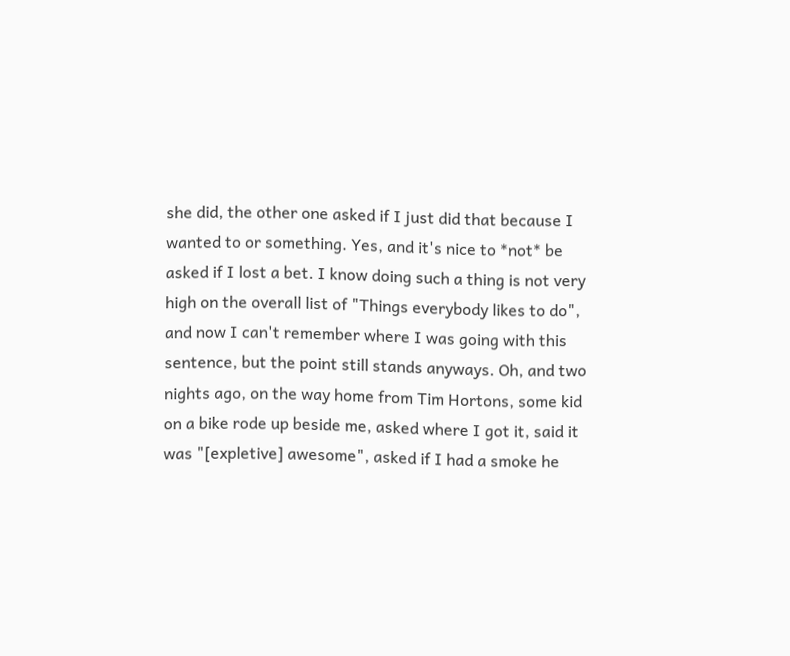she did, the other one asked if I just did that because I wanted to or something. Yes, and it's nice to *not* be asked if I lost a bet. I know doing such a thing is not very high on the overall list of "Things everybody likes to do", and now I can't remember where I was going with this sentence, but the point still stands anyways. Oh, and two nights ago, on the way home from Tim Hortons, some kid on a bike rode up beside me, asked where I got it, said it was "[expletive] awesome", asked if I had a smoke he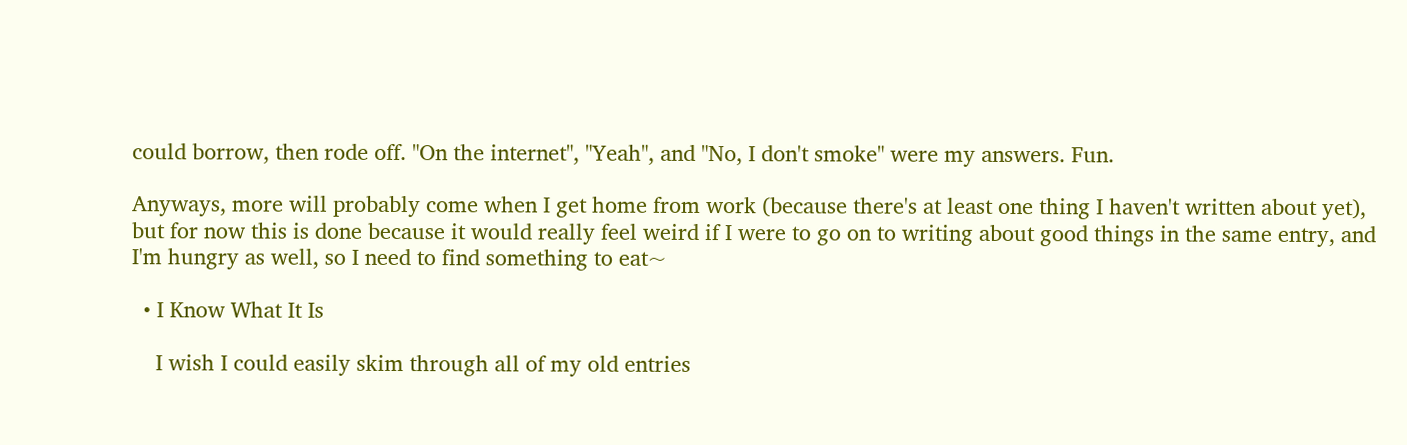could borrow, then rode off. "On the internet", "Yeah", and "No, I don't smoke" were my answers. Fun.

Anyways, more will probably come when I get home from work (because there's at least one thing I haven't written about yet), but for now this is done because it would really feel weird if I were to go on to writing about good things in the same entry, and I'm hungry as well, so I need to find something to eat~

  • I Know What It Is

    I wish I could easily skim through all of my old entries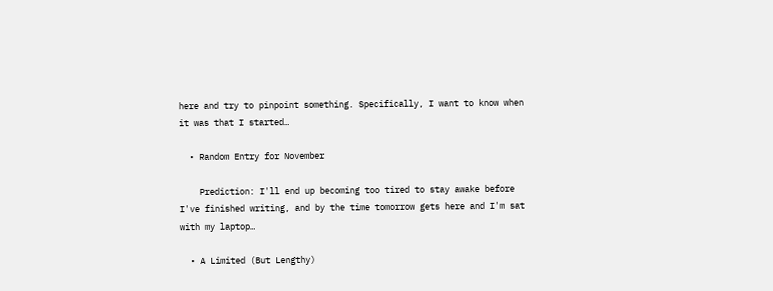here and try to pinpoint something. Specifically, I want to know when it was that I started…

  • Random Entry for November

    Prediction: I'll end up becoming too tired to stay awake before I've finished writing, and by the time tomorrow gets here and I'm sat with my laptop…

  • A Limited (But Lengthy)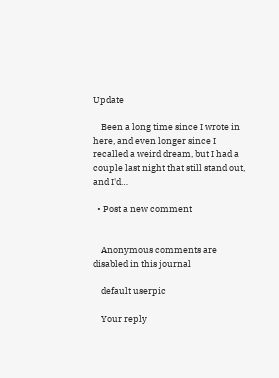Update

    Been a long time since I wrote in here, and even longer since I recalled a weird dream, but I had a couple last night that still stand out, and I'd…

  • Post a new comment


    Anonymous comments are disabled in this journal

    default userpic

    Your reply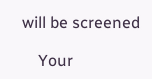will be screened

    Your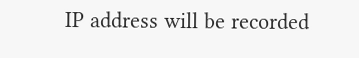IP address will be recorded